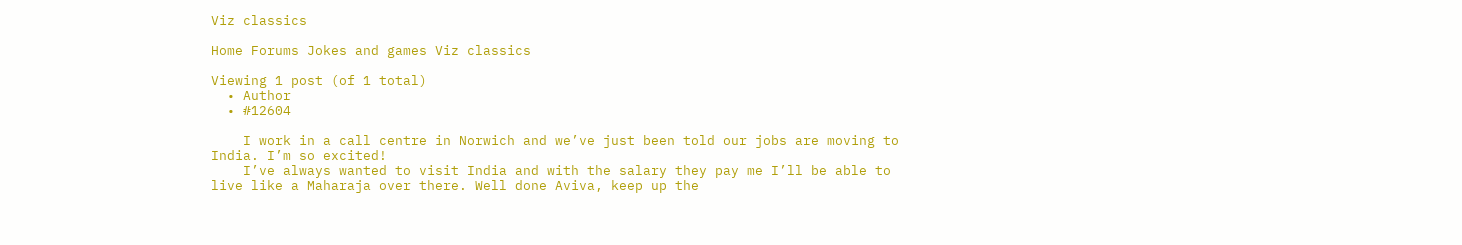Viz classics

Home Forums Jokes and games Viz classics

Viewing 1 post (of 1 total)
  • Author
  • #12604

    I work in a call centre in Norwich and we’ve just been told our jobs are moving to India. I’m so excited!
    I’ve always wanted to visit India and with the salary they pay me I’ll be able to live like a Maharaja over there. Well done Aviva, keep up the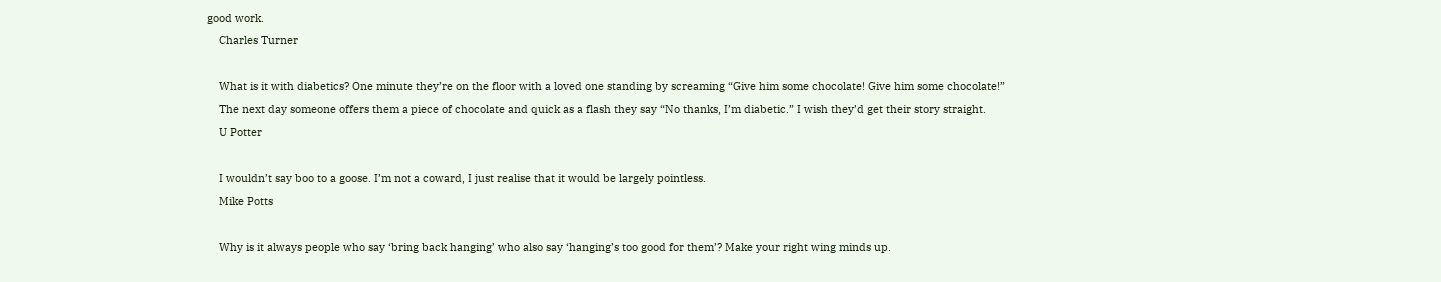good work.
    Charles Turner

    What is it with diabetics? One minute they’re on the floor with a loved one standing by screaming “Give him some chocolate! Give him some chocolate!”
    The next day someone offers them a piece of chocolate and quick as a flash they say “No thanks, I’m diabetic.” I wish they’d get their story straight.
    U Potter

    I wouldn’t say boo to a goose. I’m not a coward, I just realise that it would be largely pointless.
    Mike Potts

    Why is it always people who say ‘bring back hanging’ who also say ‘hanging’s too good for them’? Make your right wing minds up.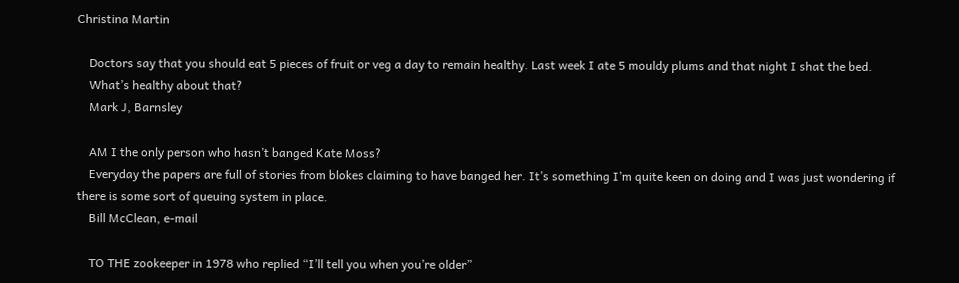Christina Martin

    Doctors say that you should eat 5 pieces of fruit or veg a day to remain healthy. Last week I ate 5 mouldy plums and that night I shat the bed.
    What’s healthy about that?
    Mark J, Barnsley

    AM I the only person who hasn’t banged Kate Moss?
    Everyday the papers are full of stories from blokes claiming to have banged her. It’s something I’m quite keen on doing and I was just wondering if there is some sort of queuing system in place.
    Bill McClean, e-mail

    TO THE zookeeper in 1978 who replied “I’ll tell you when you’re older”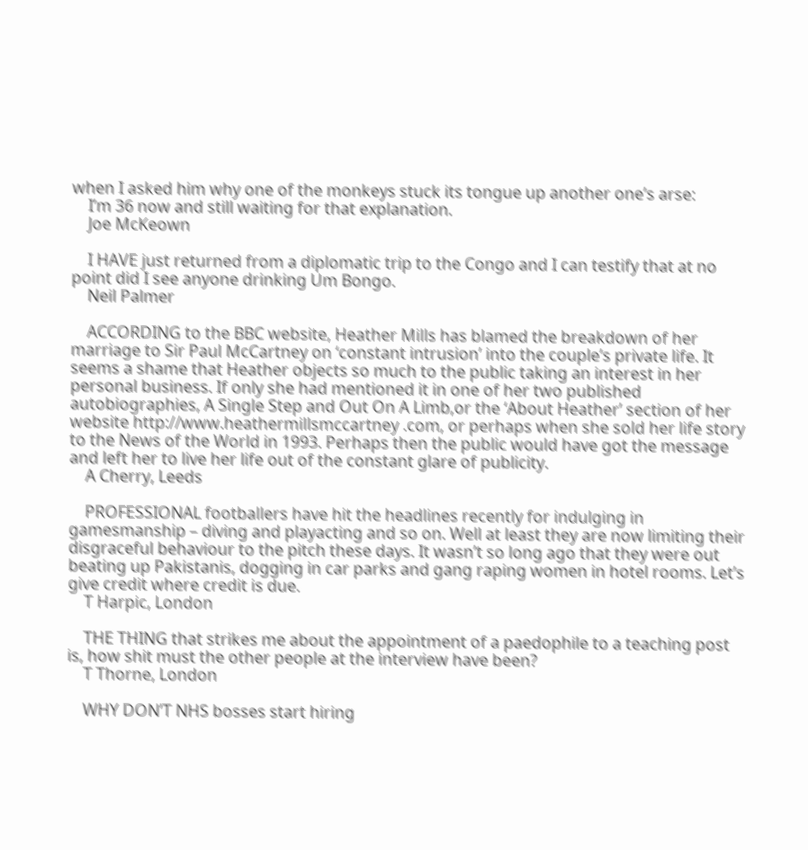when I asked him why one of the monkeys stuck its tongue up another one’s arse:
    I’m 36 now and still waiting for that explanation.
    Joe McKeown

    I HAVE just returned from a diplomatic trip to the Congo and I can testify that at no point did I see anyone drinking Um Bongo.
    Neil Palmer

    ACCORDING to the BBC website, Heather Mills has blamed the breakdown of her marriage to Sir Paul McCartney on ‘constant intrusion’ into the couple’s private life. It seems a shame that Heather objects so much to the public taking an interest in her personal business. If only she had mentioned it in one of her two published autobiographies, A Single Step and Out On A Limb,or the ‘About Heather’ section of her website http://www.heathermillsmccartney .com, or perhaps when she sold her life story to the News of the World in 1993. Perhaps then the public would have got the message and left her to live her life out of the constant glare of publicity.
    A Cherry, Leeds

    PROFESSIONAL footballers have hit the headlines recently for indulging in gamesmanship – diving and playacting and so on. Well at least they are now limiting their disgraceful behaviour to the pitch these days. It wasn’t so long ago that they were out beating up Pakistanis, dogging in car parks and gang raping women in hotel rooms. Let’s give credit where credit is due.
    T Harpic, London

    THE THING that strikes me about the appointment of a paedophile to a teaching post is, how shit must the other people at the interview have been?
    T Thorne, London

    WHY DON’T NHS bosses start hiring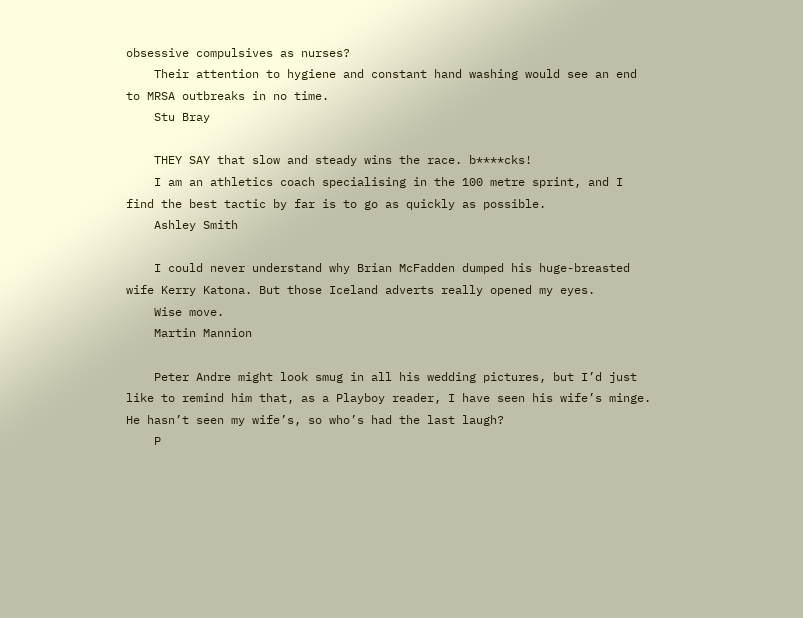obsessive compulsives as nurses?
    Their attention to hygiene and constant hand washing would see an end to MRSA outbreaks in no time.
    Stu Bray

    THEY SAY that slow and steady wins the race. b****cks!
    I am an athletics coach specialising in the 100 metre sprint, and I find the best tactic by far is to go as quickly as possible.
    Ashley Smith

    I could never understand why Brian McFadden dumped his huge-breasted wife Kerry Katona. But those Iceland adverts really opened my eyes.
    Wise move.
    Martin Mannion

    Peter Andre might look smug in all his wedding pictures, but I’d just like to remind him that, as a Playboy reader, I have seen his wife’s minge. He hasn’t seen my wife’s, so who’s had the last laugh?
    P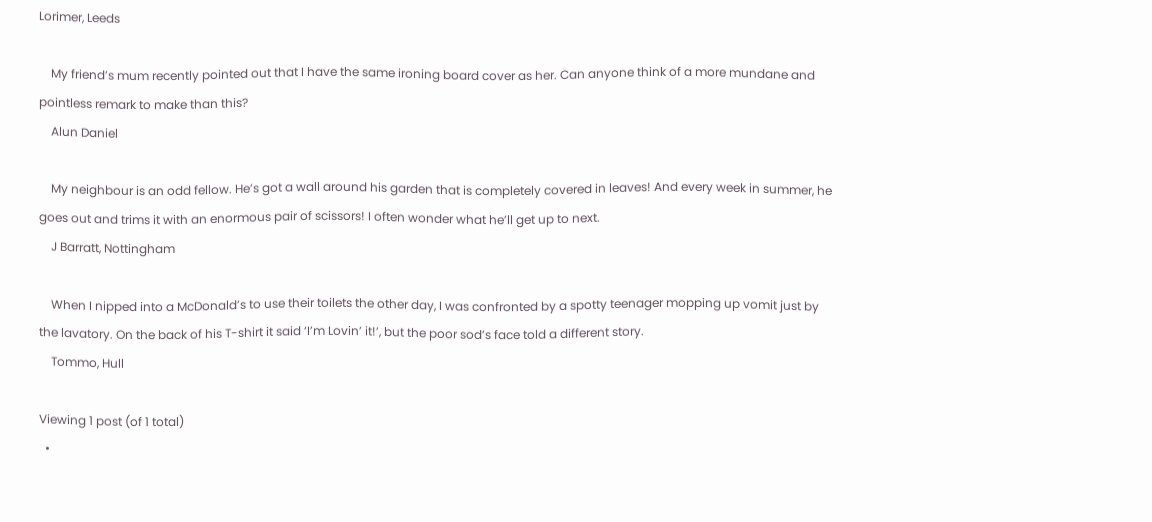Lorimer, Leeds

    My friend’s mum recently pointed out that I have the same ironing board cover as her. Can anyone think of a more mundane and pointless remark to make than this?
    Alun Daniel

    My neighbour is an odd fellow. He’s got a wall around his garden that is completely covered in leaves! And every week in summer, he goes out and trims it with an enormous pair of scissors! I often wonder what he’ll get up to next.
    J Barratt, Nottingham

    When I nipped into a McDonald’s to use their toilets the other day, I was confronted by a spotty teenager mopping up vomit just by the lavatory. On the back of his T-shirt it said ‘I’m Lovin’ it!’, but the poor sod’s face told a different story.
    Tommo, Hull

Viewing 1 post (of 1 total)
  •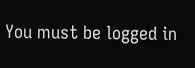You must be logged in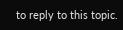to reply to this topic.